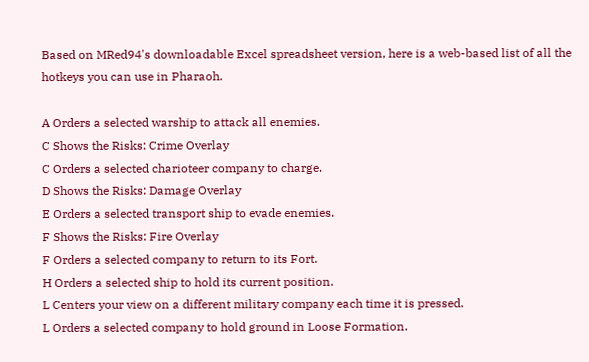Based on MRed94's downloadable Excel spreadsheet version, here is a web-based list of all the hotkeys you can use in Pharaoh.

A Orders a selected warship to attack all enemies.
C Shows the Risks: Crime Overlay
C Orders a selected charioteer company to charge.
D Shows the Risks: Damage Overlay
E Orders a selected transport ship to evade enemies.
F Shows the Risks: Fire Overlay
F Orders a selected company to return to its Fort.
H Orders a selected ship to hold its current position.
L Centers your view on a different military company each time it is pressed.
L Orders a selected company to hold ground in Loose Formation.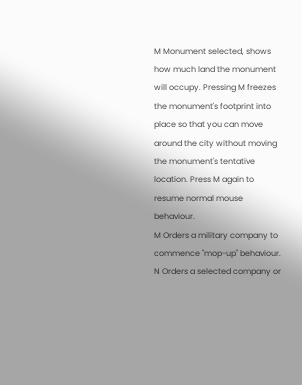M Monument selected, shows how much land the monument will occupy. Pressing M freezes the monument's footprint into place so that you can move around the city without moving the monument's tentative location. Press M again to resume normal mouse behaviour.
M Orders a military company to commence "mop-up" behaviour.
N Orders a selected company or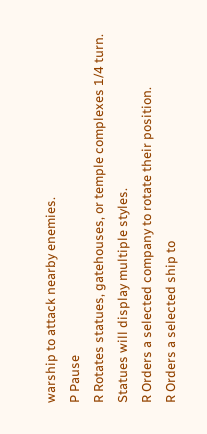warship to attack nearby enemies.
P Pause
R Rotates statues, gatehouses, or temple complexes 1/4 turn. Statues will display multiple styles.
R Orders a selected company to rotate their position.
R Orders a selected ship to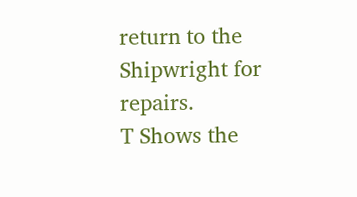return to the Shipwright for repairs.
T Shows the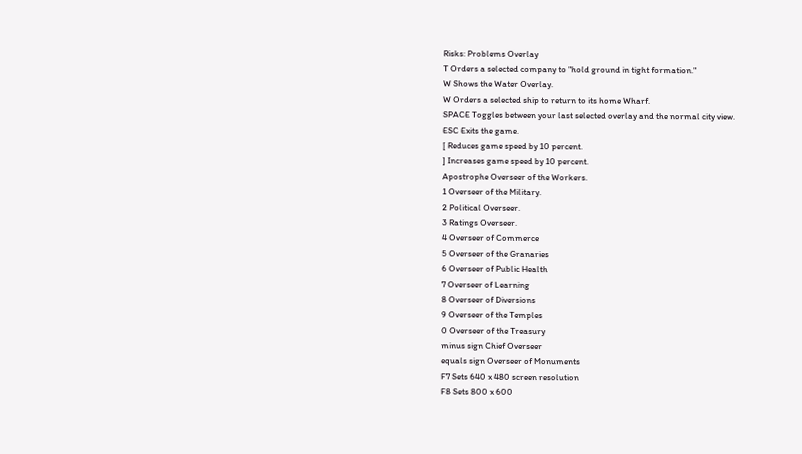Risks: Problems Overlay
T Orders a selected company to "hold ground in tight formation."
W Shows the Water Overlay.
W Orders a selected ship to return to its home Wharf.
SPACE Toggles between your last selected overlay and the normal city view.
ESC Exits the game.
[ Reduces game speed by 10 percent.
] Increases game speed by 10 percent.
Apostrophe Overseer of the Workers.
1 Overseer of the Military.
2 Political Overseer.
3 Ratings Overseer.
4 Overseer of Commerce
5 Overseer of the Granaries
6 Overseer of Public Health
7 Overseer of Learning
8 Overseer of Diversions
9 Overseer of the Temples
0 Overseer of the Treasury
minus sign Chief Overseer
equals sign Overseer of Monuments
F7 Sets 640 x 480 screen resolution
F8 Sets 800 x 600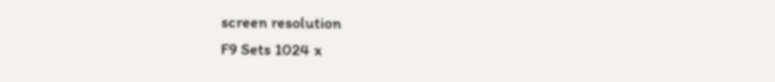screen resolution
F9 Sets 1024 x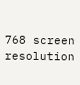768 screen resolution